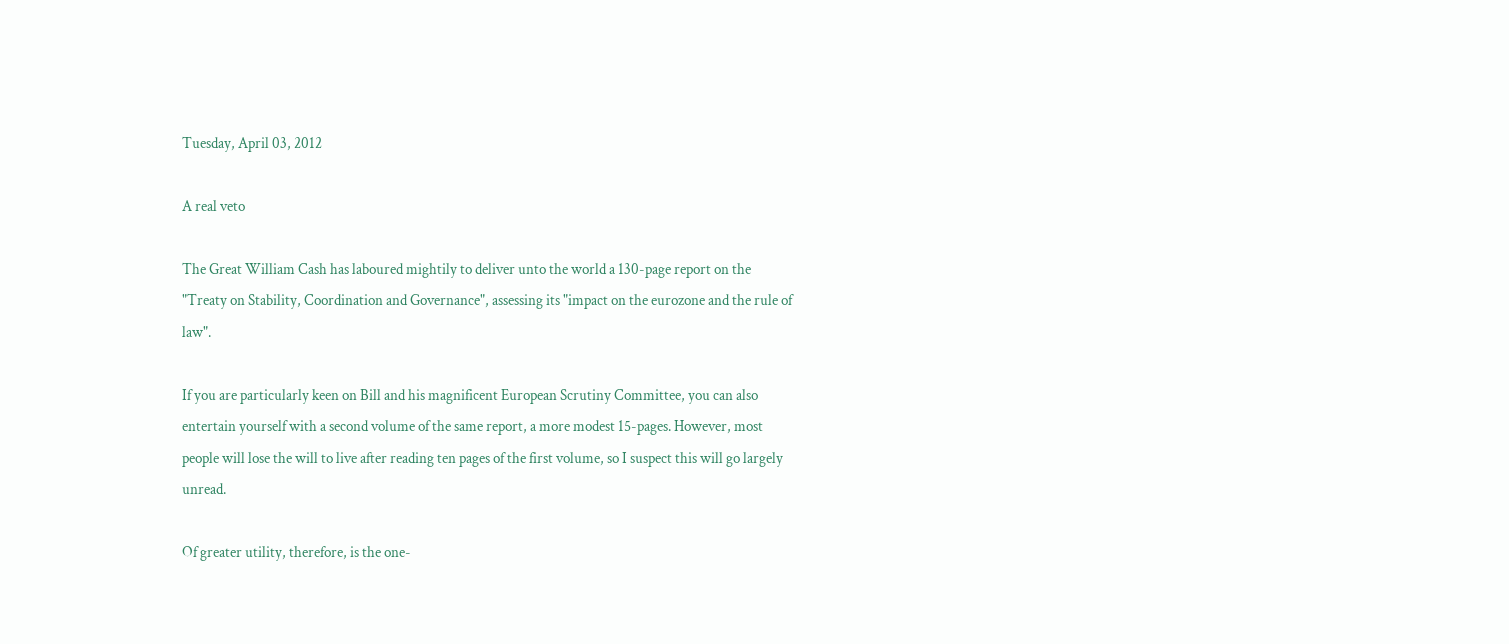Tuesday, April 03, 2012

A real veto

The Great William Cash has laboured mightily to deliver unto the world a 130-page report on the "Treaty on Stability, Coordination and Governance", assessing its "impact on the eurozone and the rule of law".

If you are particularly keen on Bill and his magnificent European Scrutiny Committee, you can also entertain yourself with a second volume of the same report, a more modest 15-pages. However, most people will lose the will to live after reading ten pages of the first volume, so I suspect this will go largely unread.

Of greater utility, therefore, is the one-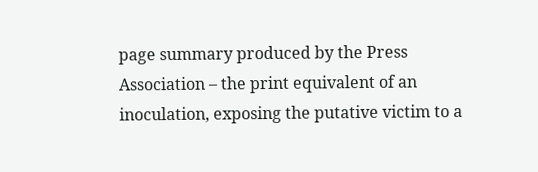page summary produced by the Press Association – the print equivalent of an inoculation, exposing the putative victim to a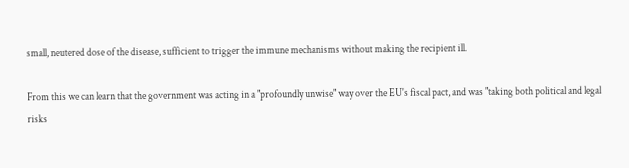small, neutered dose of the disease, sufficient to trigger the immune mechanisms without making the recipient ill.

From this we can learn that the government was acting in a "profoundly unwise" way over the EU's fiscal pact, and was "taking both political and legal risks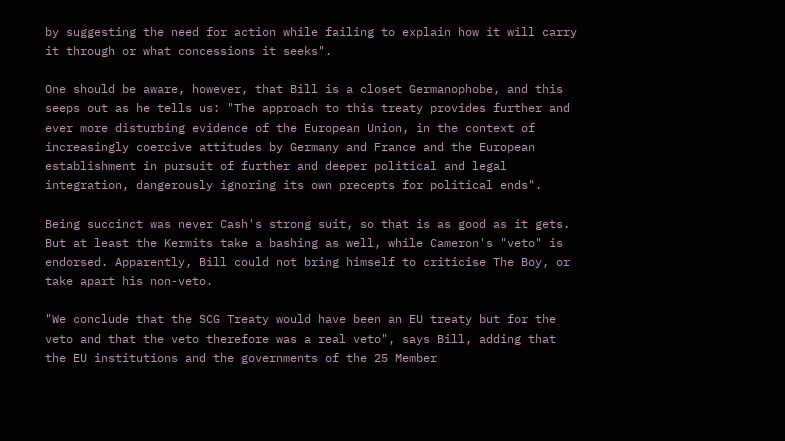by suggesting the need for action while failing to explain how it will carry it through or what concessions it seeks".

One should be aware, however, that Bill is a closet Germanophobe, and this seeps out as he tells us: "The approach to this treaty provides further and ever more disturbing evidence of the European Union, in the context of increasingly coercive attitudes by Germany and France and the European establishment in pursuit of further and deeper political and legal integration, dangerously ignoring its own precepts for political ends".

Being succinct was never Cash's strong suit, so that is as good as it gets. But at least the Kermits take a bashing as well, while Cameron's "veto" is endorsed. Apparently, Bill could not bring himself to criticise The Boy, or take apart his non-veto.

"We conclude that the SCG Treaty would have been an EU treaty but for the veto and that the veto therefore was a real veto", says Bill, adding that the EU institutions and the governments of the 25 Member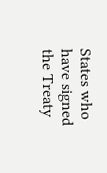States who have signed the Treaty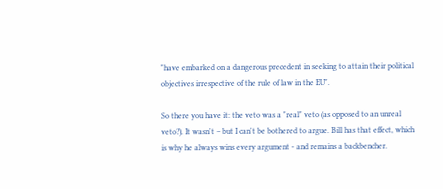"have embarked on a dangerous precedent in seeking to attain their political objectives irrespective of the rule of law in the EU".

So there you have it: the veto was a "real" veto (as opposed to an unreal veto?). It wasn't – but I can't be bothered to argue. Bill has that effect, which is why he always wins every argument - and remains a backbencher.